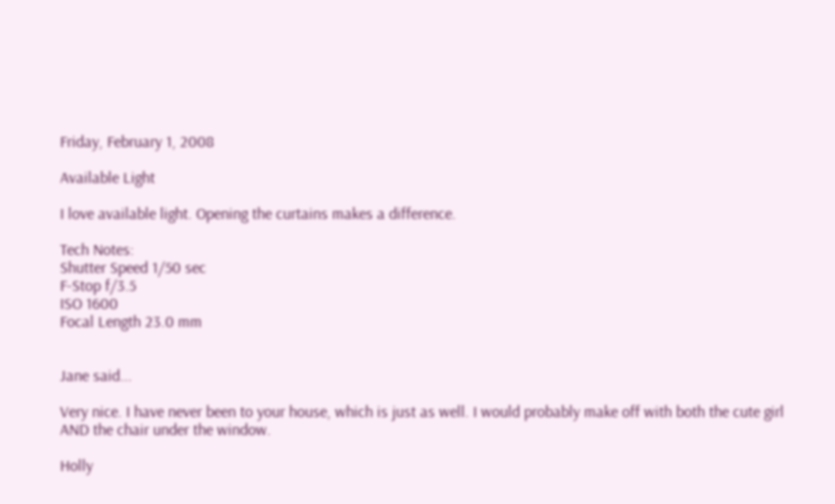Friday, February 1, 2008

Available Light

I love available light. Opening the curtains makes a difference.

Tech Notes:
Shutter Speed 1/50 sec
F-Stop f/3.5
ISO 1600
Focal Length 23.0 mm


Jane said...

Very nice. I have never been to your house, which is just as well. I would probably make off with both the cute girl AND the chair under the window.

Holly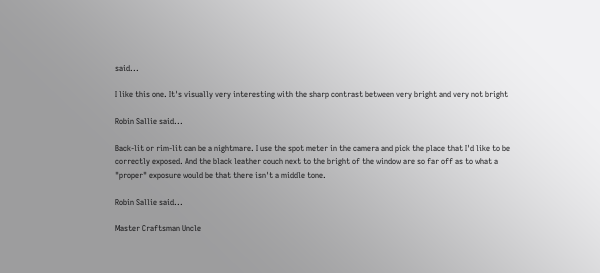said...

I like this one. It's visually very interesting with the sharp contrast between very bright and very not bright

Robin Sallie said...

Back-lit or rim-lit can be a nightmare. I use the spot meter in the camera and pick the place that I'd like to be correctly exposed. And the black leather couch next to the bright of the window are so far off as to what a "proper" exposure would be that there isn't a middle tone.

Robin Sallie said...

Master Craftsman Uncle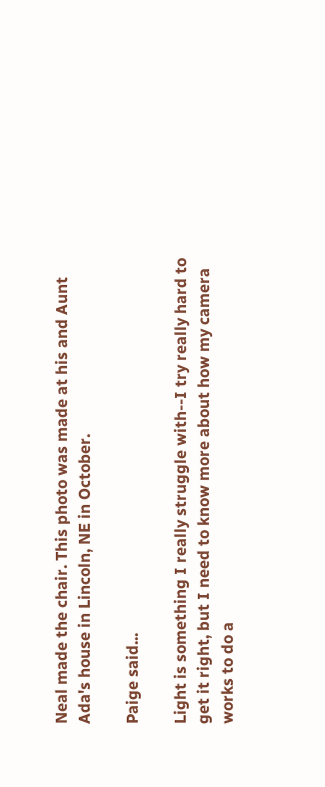Neal made the chair. This photo was made at his and Aunt Ada's house in Lincoln, NE in October.

Paige said...

Light is something I really struggle with--I try really hard to get it right, but I need to know more about how my camera works to do a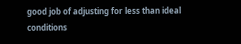good job of adjusting for less than ideal conditions